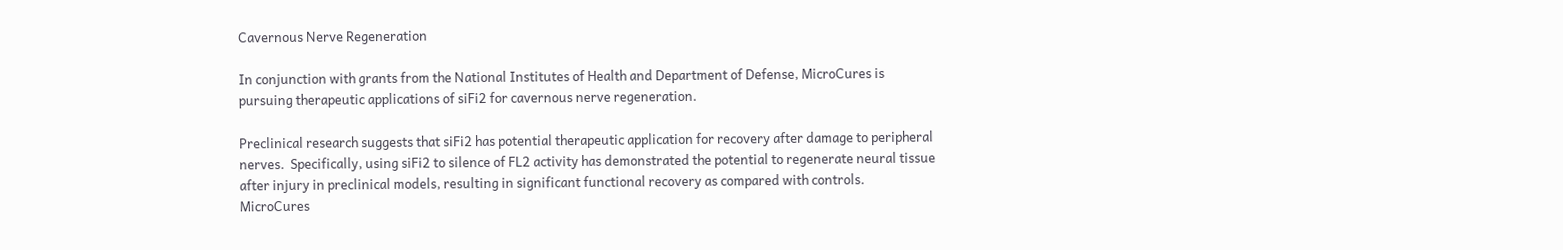Cavernous Nerve Regeneration

In conjunction with grants from the National Institutes of Health and Department of Defense, MicroCures is pursuing therapeutic applications of siFi2 for cavernous nerve regeneration.

Preclinical research suggests that siFi2 has potential therapeutic application for recovery after damage to peripheral nerves.  Specifically, using siFi2 to silence of FL2 activity has demonstrated the potential to regenerate neural tissue after injury in preclinical models, resulting in significant functional recovery as compared with controls.  MicroCures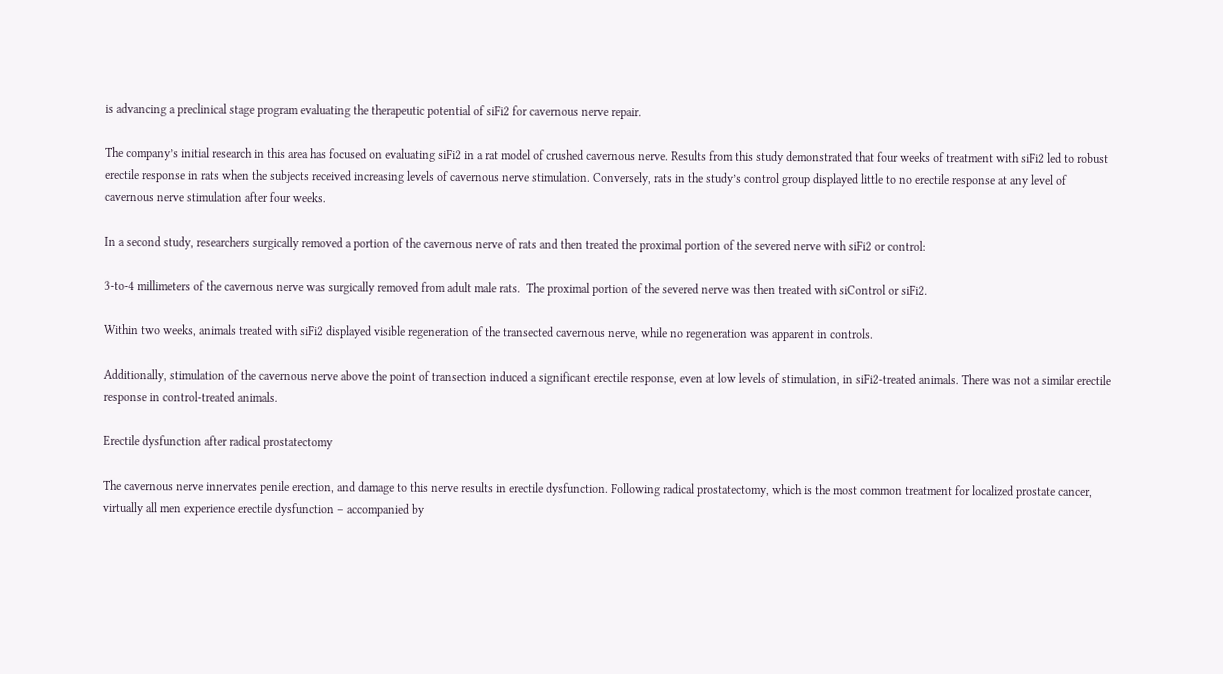is advancing a preclinical stage program evaluating the therapeutic potential of siFi2 for cavernous nerve repair.

The company’s initial research in this area has focused on evaluating siFi2 in a rat model of crushed cavernous nerve. Results from this study demonstrated that four weeks of treatment with siFi2 led to robust erectile response in rats when the subjects received increasing levels of cavernous nerve stimulation. Conversely, rats in the study’s control group displayed little to no erectile response at any level of cavernous nerve stimulation after four weeks.

In a second study, researchers surgically removed a portion of the cavernous nerve of rats and then treated the proximal portion of the severed nerve with siFi2 or control:

3-to-4 millimeters of the cavernous nerve was surgically removed from adult male rats.  The proximal portion of the severed nerve was then treated with siControl or siFi2.

Within two weeks, animals treated with siFi2 displayed visible regeneration of the transected cavernous nerve, while no regeneration was apparent in controls.

Additionally, stimulation of the cavernous nerve above the point of transection induced a significant erectile response, even at low levels of stimulation, in siFi2-treated animals. There was not a similar erectile response in control-treated animals.

Erectile dysfunction after radical prostatectomy

The cavernous nerve innervates penile erection, and damage to this nerve results in erectile dysfunction. Following radical prostatectomy, which is the most common treatment for localized prostate cancer, virtually all men experience erectile dysfunction – accompanied by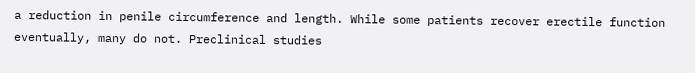a reduction in penile circumference and length. While some patients recover erectile function eventually, many do not. Preclinical studies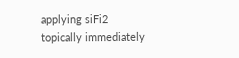applying siFi2 topically immediately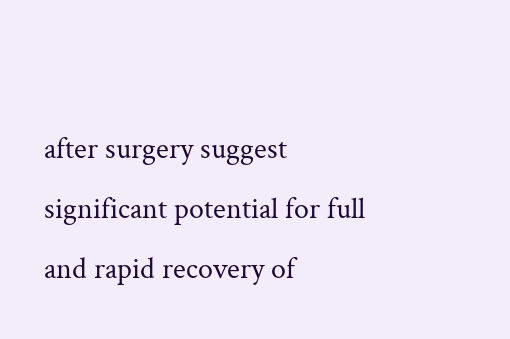after surgery suggest significant potential for full and rapid recovery of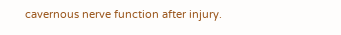cavernous nerve function after injury.